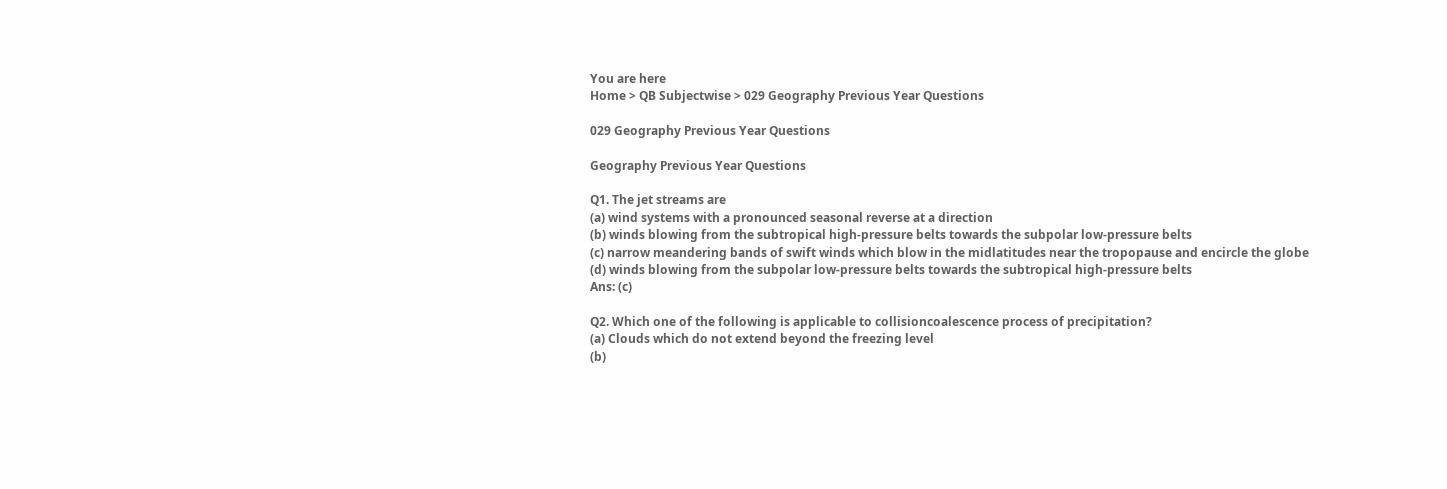You are here
Home > QB Subjectwise > 029 Geography Previous Year Questions

029 Geography Previous Year Questions

Geography Previous Year Questions

Q1. The jet streams are
(a) wind systems with a pronounced seasonal reverse at a direction
(b) winds blowing from the subtropical high-pressure belts towards the subpolar low-pressure belts
(c) narrow meandering bands of swift winds which blow in the midlatitudes near the tropopause and encircle the globe
(d) winds blowing from the subpolar low-pressure belts towards the subtropical high-pressure belts
Ans: (c)

Q2. Which one of the following is applicable to collisioncoalescence process of precipitation?
(a) Clouds which do not extend beyond the freezing level
(b)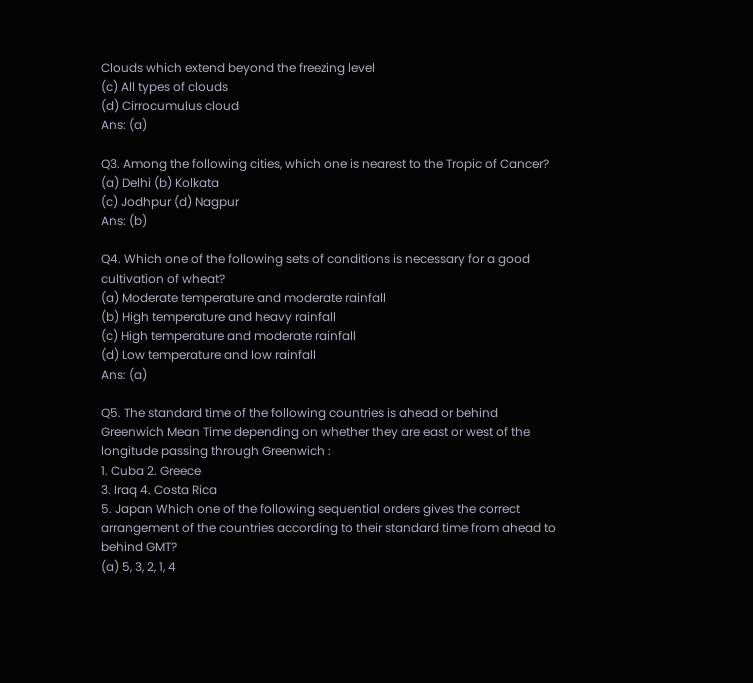Clouds which extend beyond the freezing level
(c) All types of clouds
(d) Cirrocumulus cloud
Ans: (a)

Q3. Among the following cities, which one is nearest to the Tropic of Cancer?
(a) Delhi (b) Kolkata
(c) Jodhpur (d) Nagpur
Ans: (b)

Q4. Which one of the following sets of conditions is necessary for a good cultivation of wheat?
(a) Moderate temperature and moderate rainfall
(b) High temperature and heavy rainfall
(c) High temperature and moderate rainfall
(d) Low temperature and low rainfall
Ans: (a)

Q5. The standard time of the following countries is ahead or behind Greenwich Mean Time depending on whether they are east or west of the longitude passing through Greenwich :
1. Cuba 2. Greece
3. Iraq 4. Costa Rica
5. Japan Which one of the following sequential orders gives the correct arrangement of the countries according to their standard time from ahead to behind GMT?
(a) 5, 3, 2, 1, 4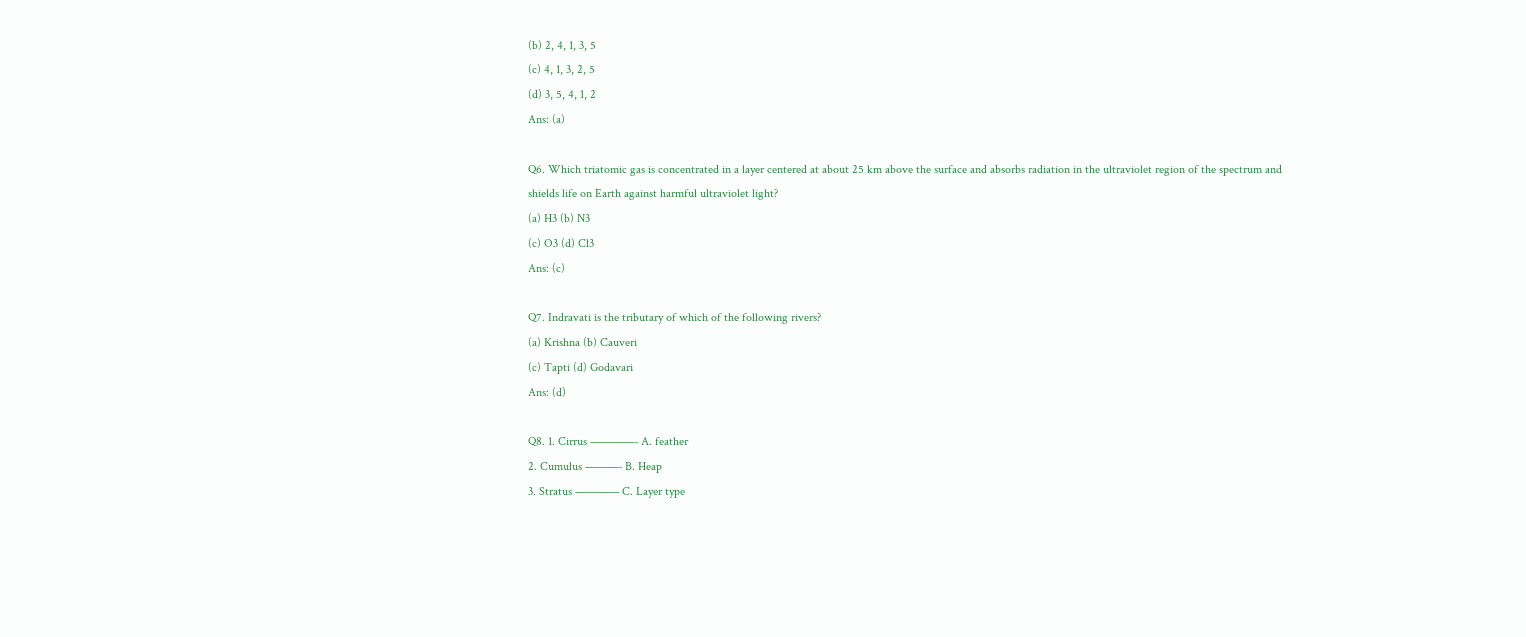(b) 2, 4, 1, 3, 5
(c) 4, 1, 3, 2, 5
(d) 3, 5, 4, 1, 2
Ans: (a)

Q6. Which triatomic gas is concentrated in a layer centered at about 25 km above the surface and absorbs radiation in the ultraviolet region of the spectrum and shields life on Earth against harmful ultraviolet light?
(a) H3 (b) N3
(c) O3 (d) Cl3
Ans: (c)

Q7. Indravati is the tributary of which of the following rivers?
(a) Krishna (b) Cauveri
(c) Tapti (d) Godavari
Ans: (d)

Q8. 1. Cirrus ————- A. feather
2. Cumulus ———- B. Heap
3. Stratus ———— C. Layer type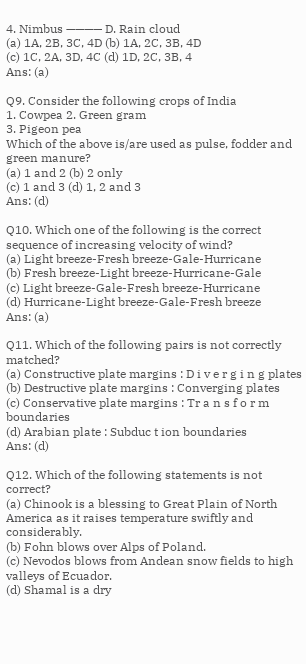4. Nimbus ———— D. Rain cloud
(a) 1A, 2B, 3C, 4D (b) 1A, 2C, 3B, 4D
(c) 1C, 2A, 3D, 4C (d) 1D, 2C, 3B, 4
Ans: (a)

Q9. Consider the following crops of India
1. Cowpea 2. Green gram
3. Pigeon pea
Which of the above is/are used as pulse, fodder and green manure?
(a) 1 and 2 (b) 2 only
(c) 1 and 3 (d) 1, 2 and 3
Ans: (d)

Q10. Which one of the following is the correct sequence of increasing velocity of wind?
(a) Light breeze-Fresh breeze-Gale-Hurricane
(b) Fresh breeze-Light breeze-Hurricane-Gale
(c) Light breeze-Gale-Fresh breeze-Hurricane
(d) Hurricane-Light breeze-Gale-Fresh breeze
Ans: (a)

Q11. Which of the following pairs is not correctly matched?
(a) Constructive plate margins : D i v e r g i n g plates
(b) Destructive plate margins : Converging plates
(c) Conservative plate margins : Tr a n s f o r m boundaries
(d) Arabian plate : Subduc t ion boundaries
Ans: (d)

Q12. Which of the following statements is not correct?
(a) Chinook is a blessing to Great Plain of North America as it raises temperature swiftly and considerably.
(b) Fohn blows over Alps of Poland.
(c) Nevodos blows from Andean snow fields to high valleys of Ecuador.
(d) Shamal is a dry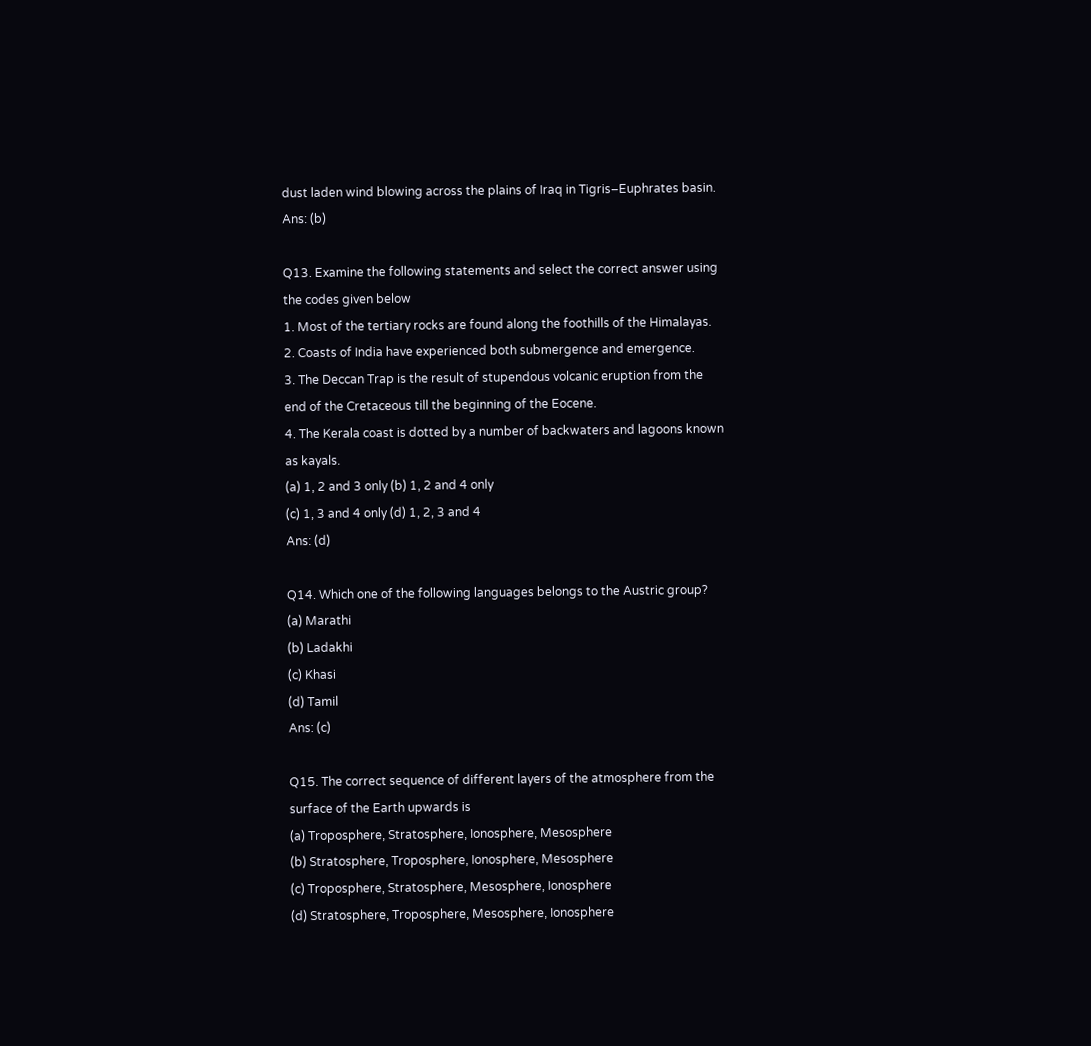dust laden wind blowing across the plains of Iraq in Tigris–Euphrates basin.
Ans: (b)

Q13. Examine the following statements and select the correct answer using the codes given below
1. Most of the tertiary rocks are found along the foothills of the Himalayas.
2. Coasts of India have experienced both submergence and emergence.
3. The Deccan Trap is the result of stupendous volcanic eruption from the end of the Cretaceous till the beginning of the Eocene.
4. The Kerala coast is dotted by a number of backwaters and lagoons known as kayals.
(a) 1, 2 and 3 only (b) 1, 2 and 4 only
(c) 1, 3 and 4 only (d) 1, 2, 3 and 4
Ans: (d)

Q14. Which one of the following languages belongs to the Austric group?
(a) Marathi
(b) Ladakhi
(c) Khasi
(d) Tamil
Ans: (c)

Q15. The correct sequence of different layers of the atmosphere from the surface of the Earth upwards is
(a) Troposphere, Stratosphere, Ionosphere, Mesosphere
(b) Stratosphere, Troposphere, Ionosphere, Mesosphere
(c) Troposphere, Stratosphere, Mesosphere, Ionosphere
(d) Stratosphere, Troposphere, Mesosphere, Ionosphere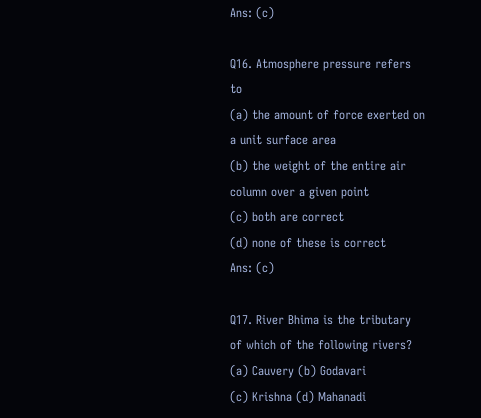Ans: (c)

Q16. Atmosphere pressure refers to
(a) the amount of force exerted on a unit surface area
(b) the weight of the entire air column over a given point
(c) both are correct
(d) none of these is correct
Ans: (c)

Q17. River Bhima is the tributary of which of the following rivers?
(a) Cauvery (b) Godavari
(c) Krishna (d) Mahanadi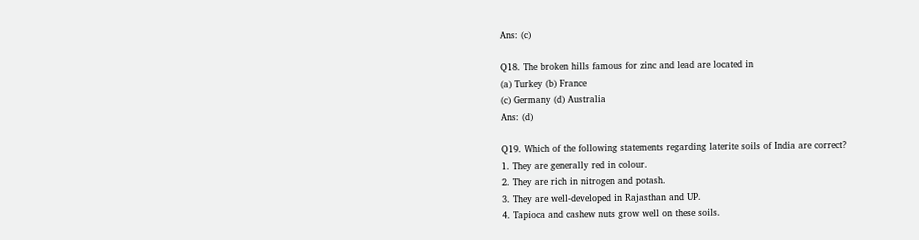Ans: (c)

Q18. The broken hills famous for zinc and lead are located in
(a) Turkey (b) France
(c) Germany (d) Australia
Ans: (d)

Q19. Which of the following statements regarding laterite soils of India are correct?
1. They are generally red in colour.
2. They are rich in nitrogen and potash.
3. They are well-developed in Rajasthan and UP.
4. Tapioca and cashew nuts grow well on these soils.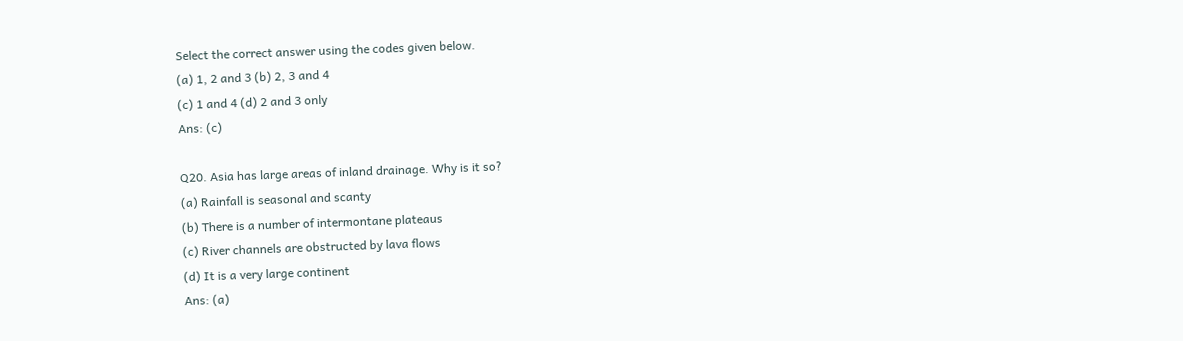Select the correct answer using the codes given below.
(a) 1, 2 and 3 (b) 2, 3 and 4
(c) 1 and 4 (d) 2 and 3 only
Ans: (c)

Q20. Asia has large areas of inland drainage. Why is it so?
(a) Rainfall is seasonal and scanty
(b) There is a number of intermontane plateaus
(c) River channels are obstructed by lava flows
(d) It is a very large continent
Ans: (a)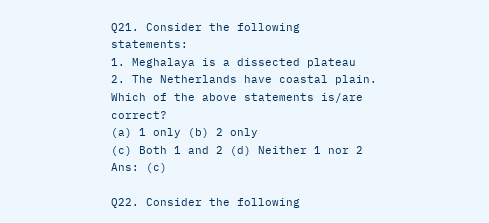Q21. Consider the following statements:
1. Meghalaya is a dissected plateau
2. The Netherlands have coastal plain.
Which of the above statements is/are correct?
(a) 1 only (b) 2 only
(c) Both 1 and 2 (d) Neither 1 nor 2
Ans: (c)

Q22. Consider the following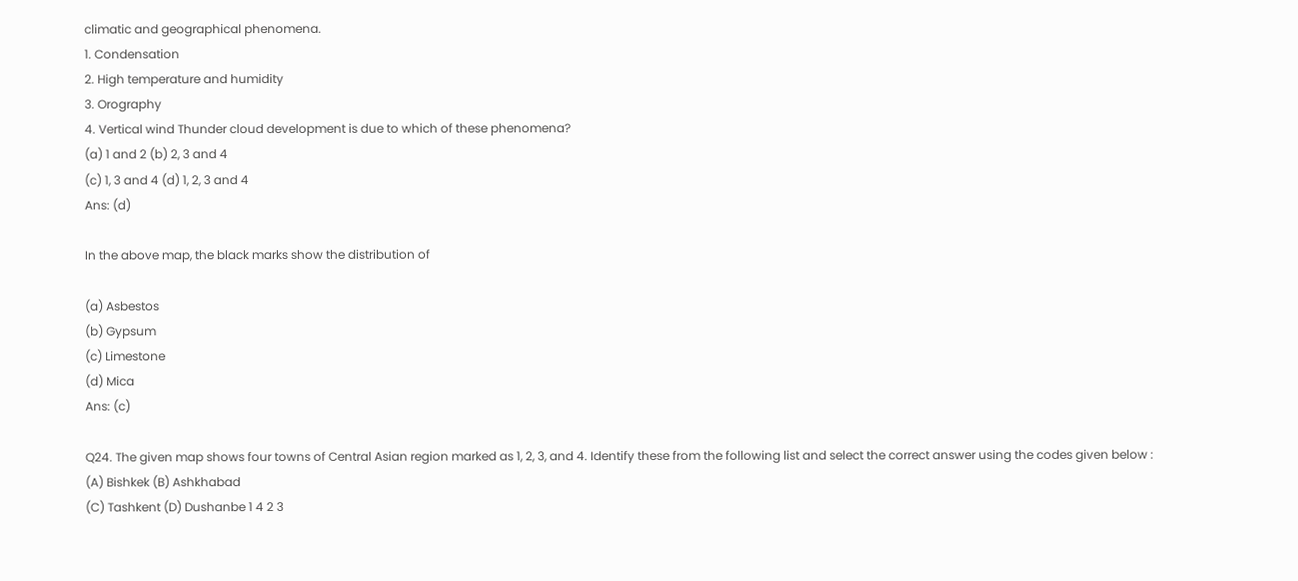climatic and geographical phenomena.
1. Condensation
2. High temperature and humidity
3. Orography
4. Vertical wind Thunder cloud development is due to which of these phenomena?
(a) 1 and 2 (b) 2, 3 and 4
(c) 1, 3 and 4 (d) 1, 2, 3 and 4
Ans: (d)

In the above map, the black marks show the distribution of

(a) Asbestos
(b) Gypsum
(c) Limestone
(d) Mica
Ans: (c)

Q24. The given map shows four towns of Central Asian region marked as 1, 2, 3, and 4. Identify these from the following list and select the correct answer using the codes given below :
(A) Bishkek (B) Ashkhabad
(C) Tashkent (D) Dushanbe 1 4 2 3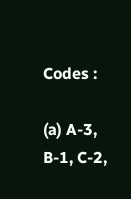Codes :

(a) A-3, B-1, C-2,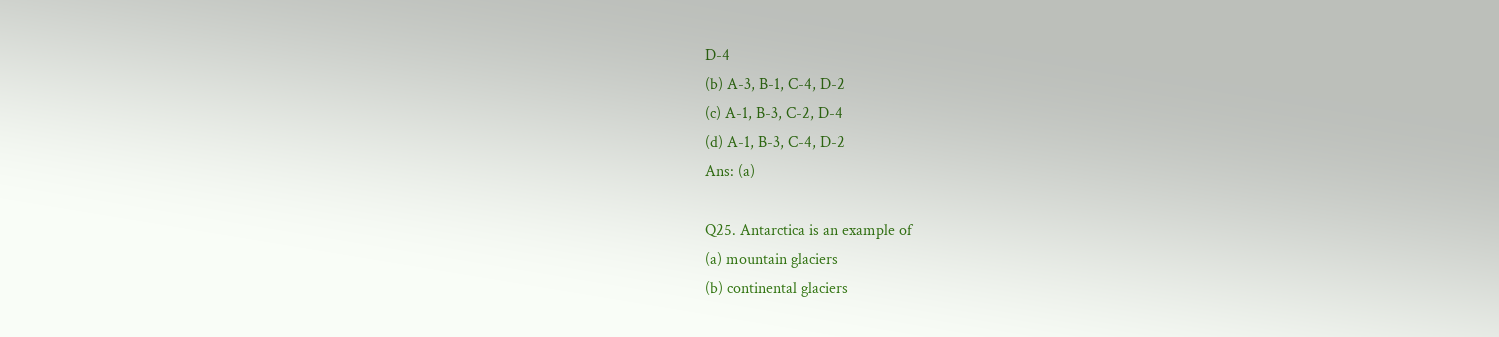D-4
(b) A-3, B-1, C-4, D-2
(c) A-1, B-3, C-2, D-4
(d) A-1, B-3, C-4, D-2
Ans: (a)

Q25. Antarctica is an example of
(a) mountain glaciers
(b) continental glaciers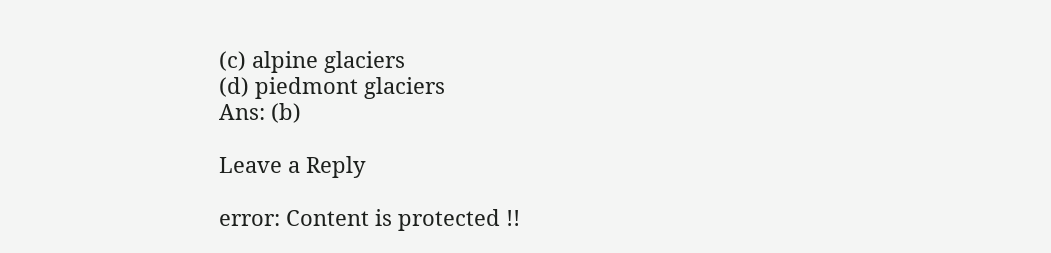(c) alpine glaciers
(d) piedmont glaciers
Ans: (b)

Leave a Reply

error: Content is protected !!